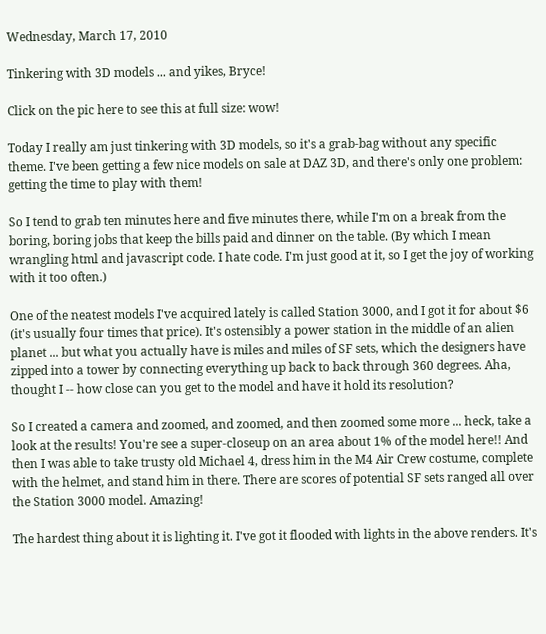Wednesday, March 17, 2010

Tinkering with 3D models ... and yikes, Bryce!

Click on the pic here to see this at full size: wow!

Today I really am just tinkering with 3D models, so it's a grab-bag without any specific theme. I've been getting a few nice models on sale at DAZ 3D, and there's only one problem: getting the time to play with them!

So I tend to grab ten minutes here and five minutes there, while I'm on a break from the boring, boring jobs that keep the bills paid and dinner on the table. (By which I mean wrangling html and javascript code. I hate code. I'm just good at it, so I get the joy of working with it too often.)

One of the neatest models I've acquired lately is called Station 3000, and I got it for about $6 (it's usually four times that price). It's ostensibly a power station in the middle of an alien planet ... but what you actually have is miles and miles of SF sets, which the designers have zipped into a tower by connecting everything up back to back through 360 degrees. Aha, thought I -- how close can you get to the model and have it hold its resolution?

So I created a camera and zoomed, and zoomed, and then zoomed some more ... heck, take a look at the results! You're see a super-closeup on an area about 1% of the model here!! And then I was able to take trusty old Michael 4, dress him in the M4 Air Crew costume, complete with the helmet, and stand him in there. There are scores of potential SF sets ranged all over the Station 3000 model. Amazing!

The hardest thing about it is lighting it. I've got it flooded with lights in the above renders. It's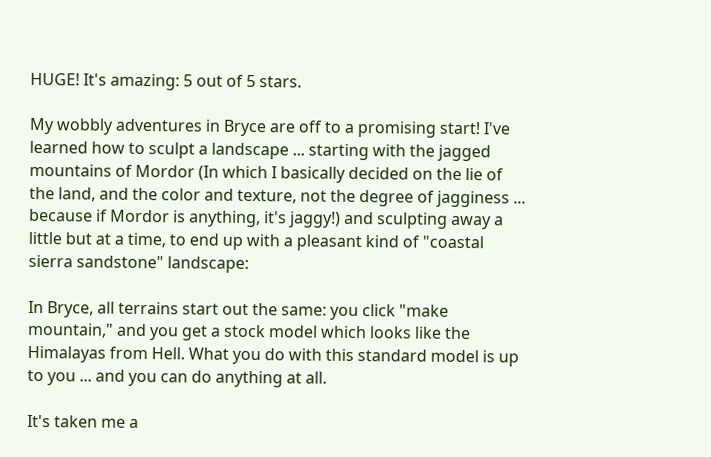HUGE! It's amazing: 5 out of 5 stars.

My wobbly adventures in Bryce are off to a promising start! I've learned how to sculpt a landscape ... starting with the jagged mountains of Mordor (In which I basically decided on the lie of the land, and the color and texture, not the degree of jagginess ... because if Mordor is anything, it's jaggy!) and sculpting away a little but at a time, to end up with a pleasant kind of "coastal sierra sandstone" landscape:

In Bryce, all terrains start out the same: you click "make mountain," and you get a stock model which looks like the Himalayas from Hell. What you do with this standard model is up to you ... and you can do anything at all.

It's taken me a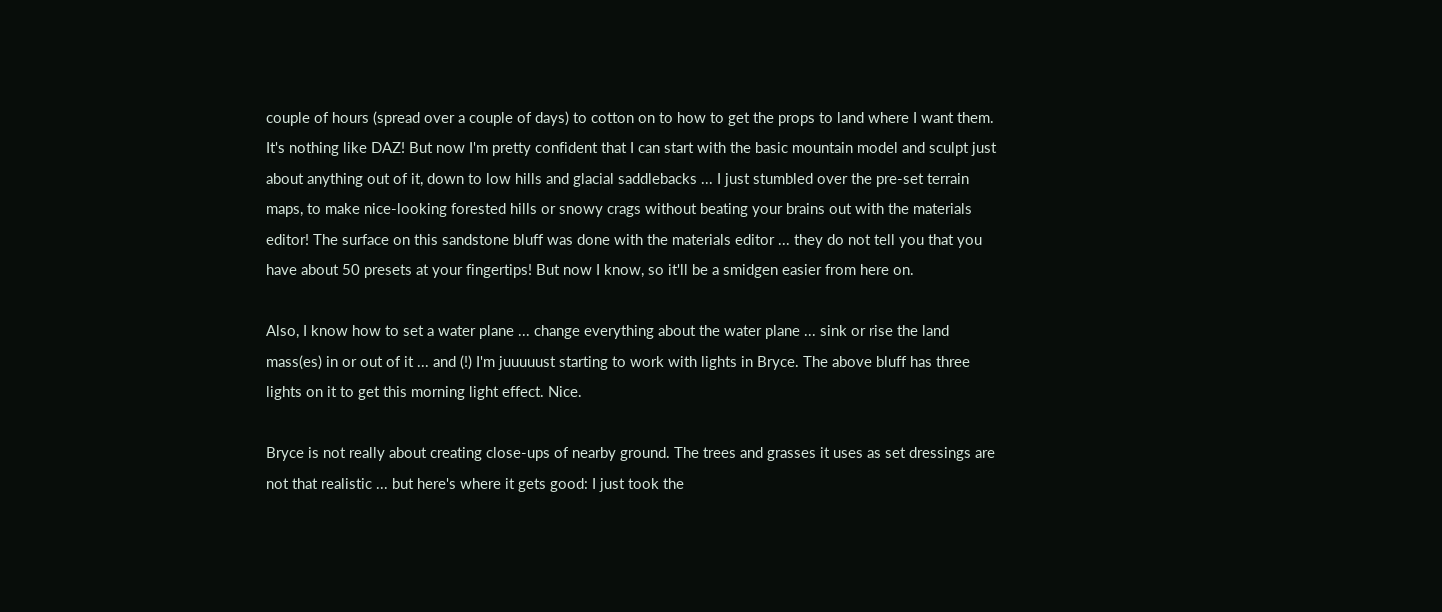couple of hours (spread over a couple of days) to cotton on to how to get the props to land where I want them. It's nothing like DAZ! But now I'm pretty confident that I can start with the basic mountain model and sculpt just about anything out of it, down to low hills and glacial saddlebacks ... I just stumbled over the pre-set terrain maps, to make nice-looking forested hills or snowy crags without beating your brains out with the materials editor! The surface on this sandstone bluff was done with the materials editor ... they do not tell you that you have about 50 presets at your fingertips! But now I know, so it'll be a smidgen easier from here on.

Also, I know how to set a water plane ... change everything about the water plane ... sink or rise the land mass(es) in or out of it ... and (!) I'm juuuuust starting to work with lights in Bryce. The above bluff has three lights on it to get this morning light effect. Nice.

Bryce is not really about creating close-ups of nearby ground. The trees and grasses it uses as set dressings are not that realistic ... but here's where it gets good: I just took the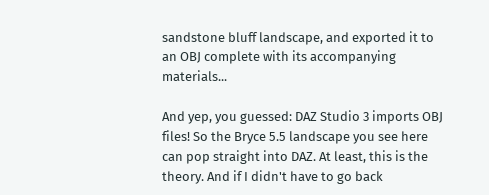sandstone bluff landscape, and exported it to an OBJ complete with its accompanying materials...

And yep, you guessed: DAZ Studio 3 imports OBJ files! So the Bryce 5.5 landscape you see here can pop straight into DAZ. At least, this is the theory. And if I didn't have to go back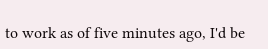to work as of five minutes ago, I'd be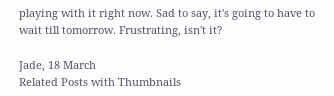playing with it right now. Sad to say, it's going to have to wait till tomorrow. Frustrating, isn't it?

Jade, 18 March
Related Posts with Thumbnails